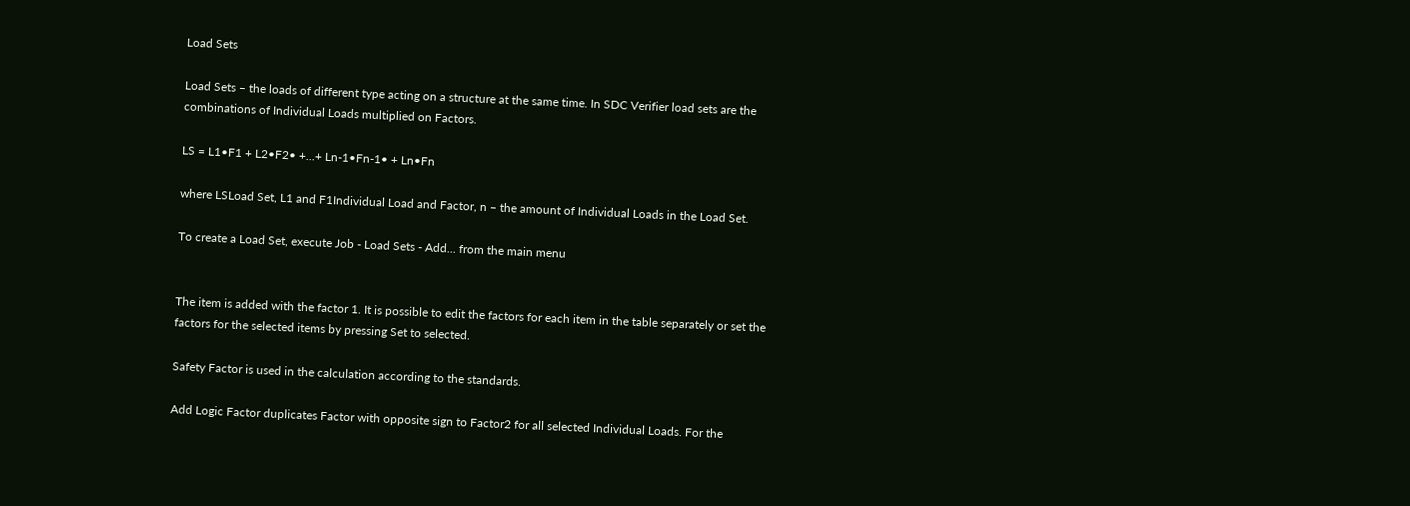Load Sets

Load Sets – the loads of different type acting on a structure at the same time. In SDC Verifier load sets are the combinations of Individual Loads multiplied on Factors.

LS = L1•F1 + L2•F2• +...+ Ln-1•Fn-1• + Ln•Fn

where LSLoad Set, L1 and F1Individual Load and Factor, n – the amount of Individual Loads in the Load Set.

To create a Load Set, execute Job - Load Sets - Add... from the main menu


The item is added with the factor 1. It is possible to edit the factors for each item in the table separately or set the factors for the selected items by pressing Set to selected.

Safety Factor is used in the calculation according to the standards.

Add Logic Factor duplicates Factor with opposite sign to Factor2 for all selected Individual Loads. For the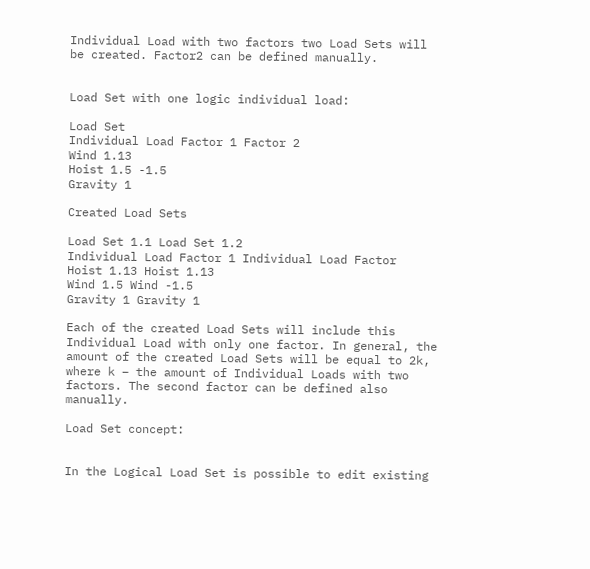Individual Load with two factors two Load Sets will be created. Factor2 can be defined manually.


Load Set with one logic individual load:

Load Set
Individual Load Factor 1 Factor 2
Wind 1.13
Hoist 1.5 -1.5
Gravity 1

Created Load Sets

Load Set 1.1 Load Set 1.2
Individual Load Factor 1 Individual Load Factor
Hoist 1.13 Hoist 1.13
Wind 1.5 Wind -1.5
Gravity 1 Gravity 1

Each of the created Load Sets will include this Individual Load with only one factor. In general, the amount of the created Load Sets will be equal to 2k, where k – the amount of Individual Loads with two factors. The second factor can be defined also manually.

Load Set concept:


In the Logical Load Set is possible to edit existing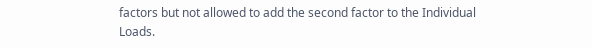factors but not allowed to add the second factor to the Individual Loads.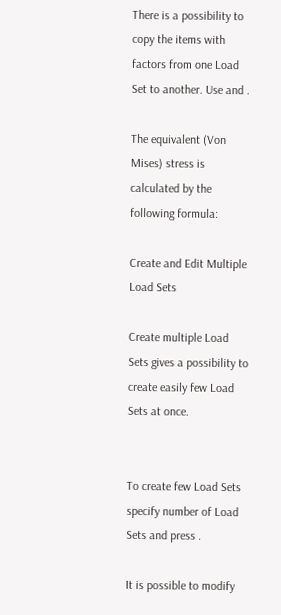There is a possibility to copy the items with factors from one Load Set to another. Use and .

The equivalent (Von Mises) stress is calculated by the following formula:

Create and Edit Multiple Load Sets

Create multiple Load Sets gives a possibility to create easily few Load Sets at once.


To create few Load Sets specify number of Load Sets and press .

It is possible to modify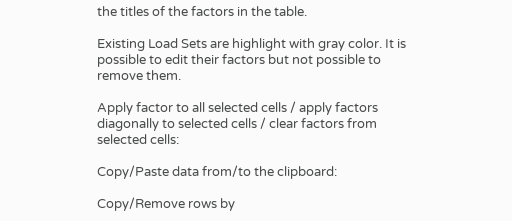the titles of the factors in the table.

Existing Load Sets are highlight with gray color. It is possible to edit their factors but not possible to remove them.

Apply factor to all selected cells / apply factors diagonally to selected cells / clear factors from selected cells:

Copy/Paste data from/to the clipboard:

Copy/Remove rows by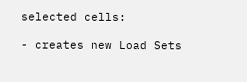selected cells:

- creates new Load Sets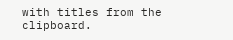with titles from the clipboard.